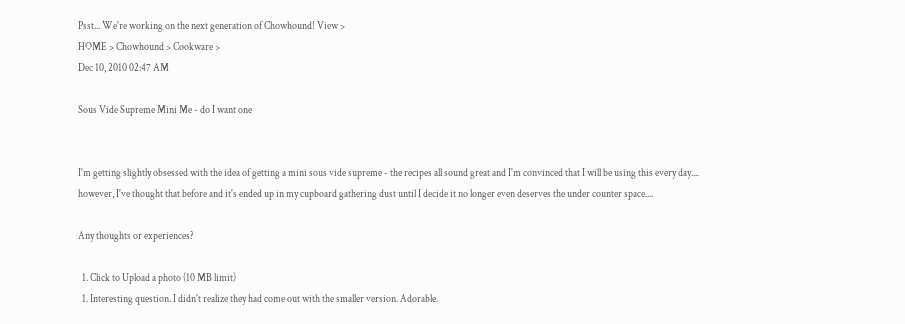Psst... We're working on the next generation of Chowhound! View >
HOME > Chowhound > Cookware >
Dec 10, 2010 02:47 AM

Sous Vide Supreme Mini Me - do I want one


I'm getting slightly obsessed with the idea of getting a mini sous vide supreme - the recipes all sound great and I'm convinced that I will be using this every day.... however, I've thought that before and it's ended up in my cupboard gathering dust until I decide it no longer even deserves the under counter space....

Any thoughts or experiences?

  1. Click to Upload a photo (10 MB limit)
  1. Interesting question. I didn't realize they had come out with the smaller version. Adorable.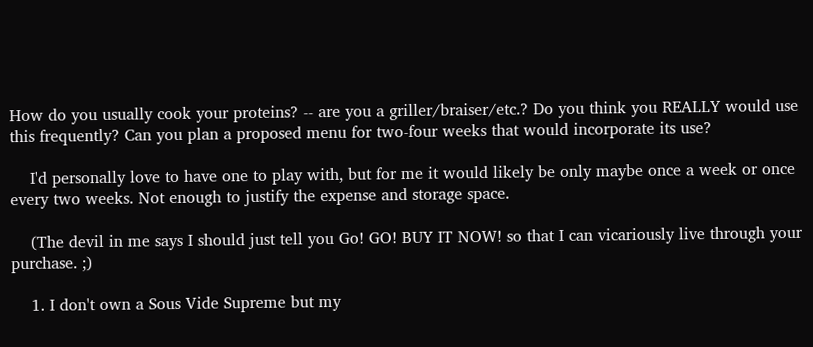How do you usually cook your proteins? -- are you a griller/braiser/etc.? Do you think you REALLY would use this frequently? Can you plan a proposed menu for two-four weeks that would incorporate its use?

    I'd personally love to have one to play with, but for me it would likely be only maybe once a week or once every two weeks. Not enough to justify the expense and storage space.

    (The devil in me says I should just tell you Go! GO! BUY IT NOW! so that I can vicariously live through your purchase. ;)

    1. I don't own a Sous Vide Supreme but my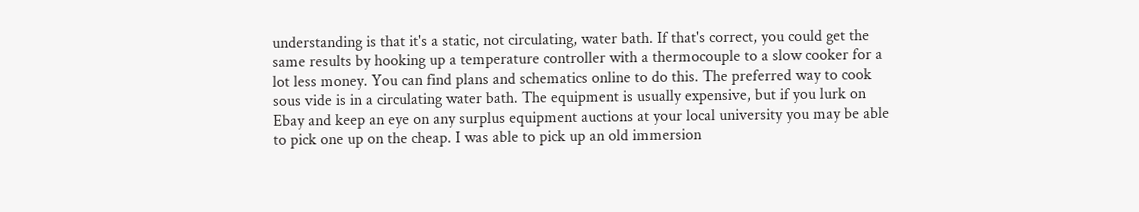understanding is that it's a static, not circulating, water bath. If that's correct, you could get the same results by hooking up a temperature controller with a thermocouple to a slow cooker for a lot less money. You can find plans and schematics online to do this. The preferred way to cook sous vide is in a circulating water bath. The equipment is usually expensive, but if you lurk on Ebay and keep an eye on any surplus equipment auctions at your local university you may be able to pick one up on the cheap. I was able to pick up an old immersion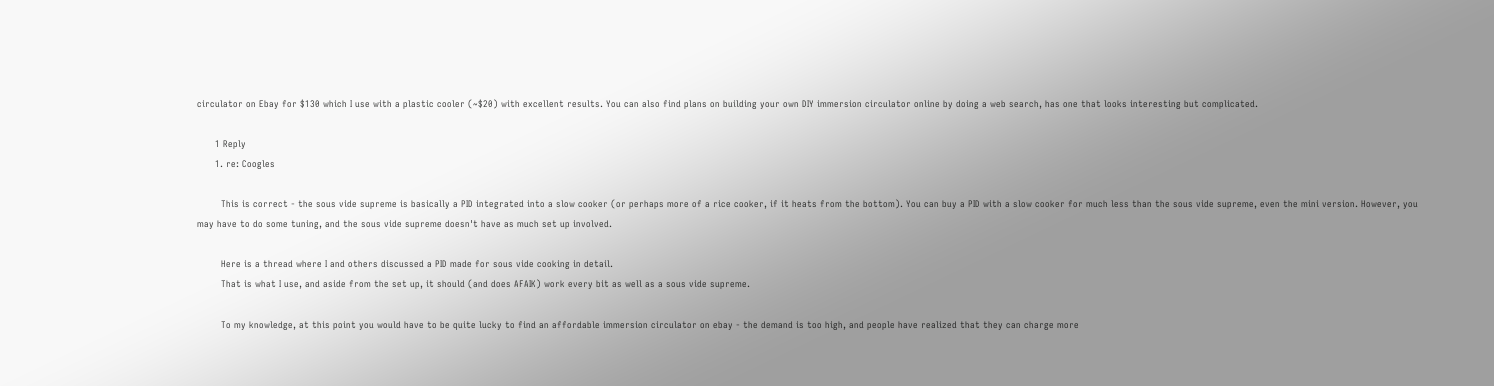circulator on Ebay for $130 which I use with a plastic cooler (~$20) with excellent results. You can also find plans on building your own DIY immersion circulator online by doing a web search, has one that looks interesting but complicated.

      1 Reply
      1. re: Coogles

        This is correct - the sous vide supreme is basically a PID integrated into a slow cooker (or perhaps more of a rice cooker, if it heats from the bottom). You can buy a PID with a slow cooker for much less than the sous vide supreme, even the mini version. However, you may have to do some tuning, and the sous vide supreme doesn't have as much set up involved.

        Here is a thread where I and others discussed a PID made for sous vide cooking in detail.
        That is what I use, and aside from the set up, it should (and does AFAIK) work every bit as well as a sous vide supreme.

        To my knowledge, at this point you would have to be quite lucky to find an affordable immersion circulator on ebay - the demand is too high, and people have realized that they can charge more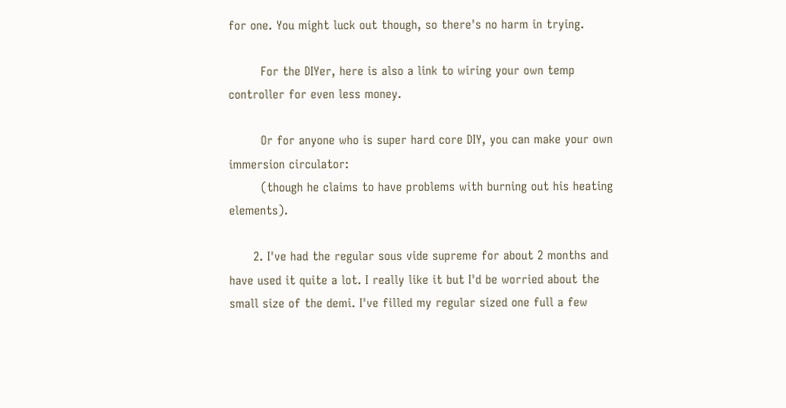for one. You might luck out though, so there's no harm in trying.

        For the DIYer, here is also a link to wiring your own temp controller for even less money.

        Or for anyone who is super hard core DIY, you can make your own immersion circulator:
        (though he claims to have problems with burning out his heating elements).

      2. I've had the regular sous vide supreme for about 2 months and have used it quite a lot. I really like it but I'd be worried about the small size of the demi. I've filled my regular sized one full a few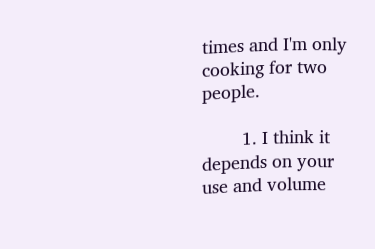times and I'm only cooking for two people.

        1. I think it depends on your use and volume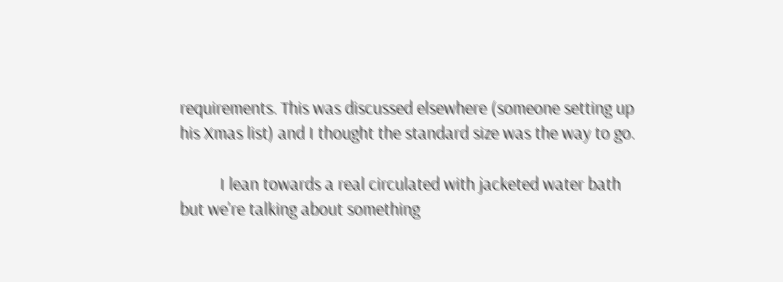requirements. This was discussed elsewhere (someone setting up his Xmas list) and I thought the standard size was the way to go.

          I lean towards a real circulated with jacketed water bath but we're talking about something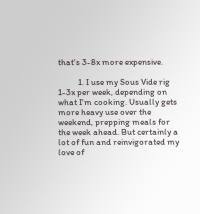that's 3-8x more expensive.

          1. I use my Sous Vide rig 1-3x per week, depending on what I'm cooking. Usually gets more heavy use over the weekend, prepping meals for the week ahead. But certainly a lot of fun and reinvigorated my love of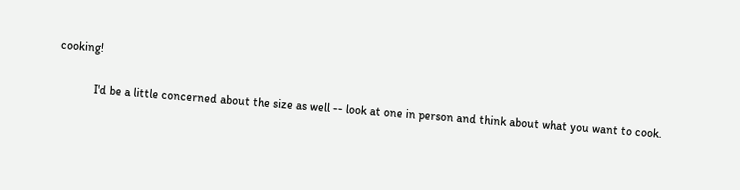cooking!

            I'd be a little concerned about the size as well -- look at one in person and think about what you want to cook.